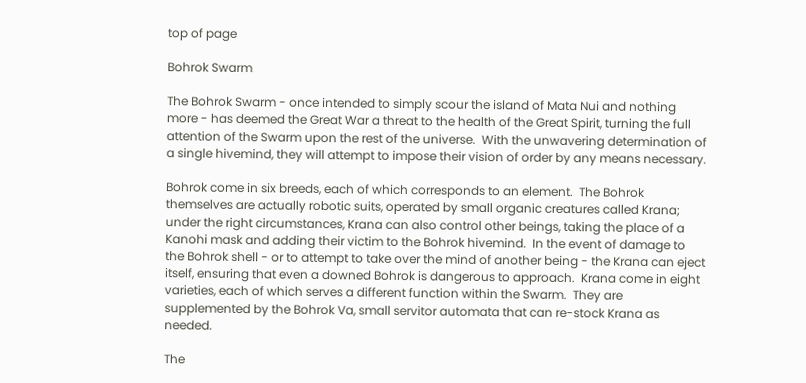top of page

Bohrok Swarm

The Bohrok Swarm - once intended to simply scour the island of Mata Nui and nothing more - has deemed the Great War a threat to the health of the Great Spirit, turning the full attention of the Swarm upon the rest of the universe.  With the unwavering determination of a single hivemind, they will attempt to impose their vision of order by any means necessary.

Bohrok come in six breeds, each of which corresponds to an element.  The Bohrok themselves are actually robotic suits, operated by small organic creatures called Krana; under the right circumstances, Krana can also control other beings, taking the place of a Kanohi mask and adding their victim to the Bohrok hivemind.  In the event of damage to the Bohrok shell - or to attempt to take over the mind of another being - the Krana can eject itself, ensuring that even a downed Bohrok is dangerous to approach.  Krana come in eight varieties, each of which serves a different function within the Swarm.  They are supplemented by the Bohrok Va, small servitor automata that can re-stock Krana as needed.

The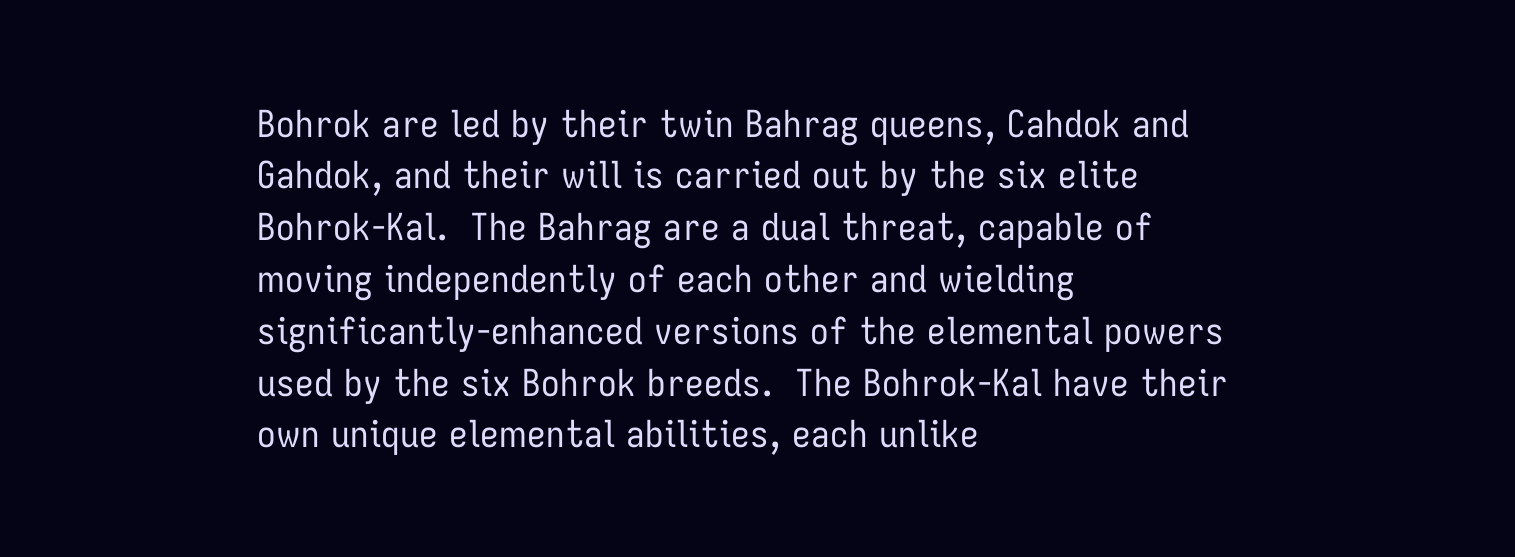Bohrok are led by their twin Bahrag queens, Cahdok and Gahdok, and their will is carried out by the six elite Bohrok-Kal.  The Bahrag are a dual threat, capable of moving independently of each other and wielding significantly-enhanced versions of the elemental powers used by the six Bohrok breeds.  The Bohrok-Kal have their own unique elemental abilities, each unlike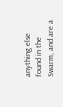anything else found in the Swarm, and are a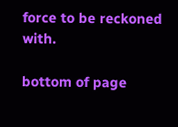force to be reckoned with.

bottom of page